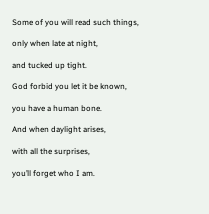Some of you will read such things,

only when late at night,

and tucked up tight.

God forbid you let it be known,

you have a human bone.

And when daylight arises,

with all the surprises,

you’ll forget who I am.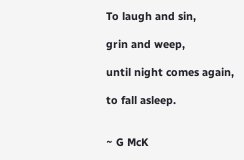To laugh and sin,

grin and weep,

until night comes again,

to fall asleep.


~ G McK